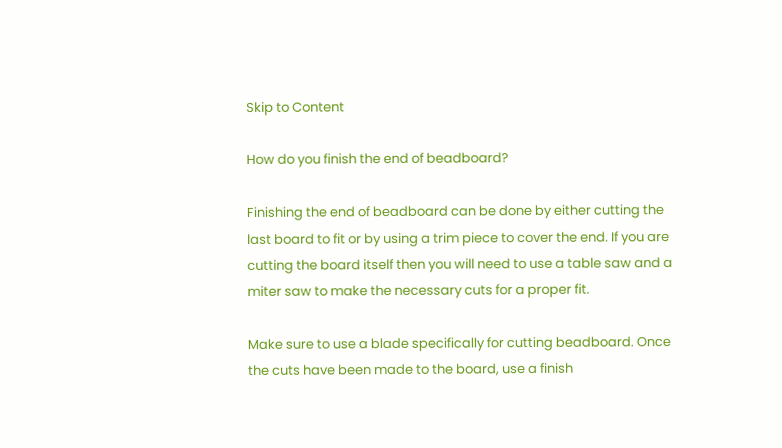Skip to Content

How do you finish the end of beadboard?

Finishing the end of beadboard can be done by either cutting the last board to fit or by using a trim piece to cover the end. If you are cutting the board itself then you will need to use a table saw and a miter saw to make the necessary cuts for a proper fit.

Make sure to use a blade specifically for cutting beadboard. Once the cuts have been made to the board, use a finish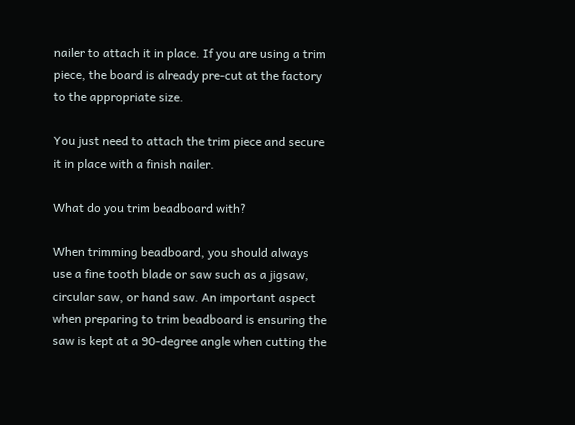nailer to attach it in place. If you are using a trim piece, the board is already pre-cut at the factory to the appropriate size.

You just need to attach the trim piece and secure it in place with a finish nailer.

What do you trim beadboard with?

When trimming beadboard, you should always use a fine tooth blade or saw such as a jigsaw, circular saw, or hand saw. An important aspect when preparing to trim beadboard is ensuring the saw is kept at a 90-degree angle when cutting the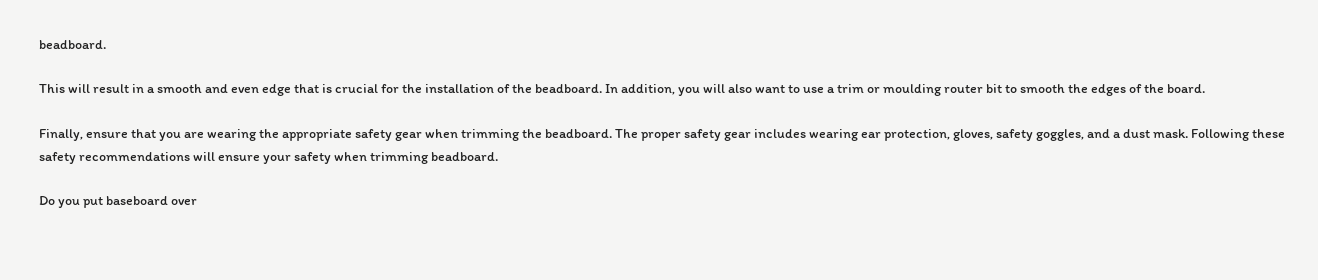beadboard.

This will result in a smooth and even edge that is crucial for the installation of the beadboard. In addition, you will also want to use a trim or moulding router bit to smooth the edges of the board.

Finally, ensure that you are wearing the appropriate safety gear when trimming the beadboard. The proper safety gear includes wearing ear protection, gloves, safety goggles, and a dust mask. Following these safety recommendations will ensure your safety when trimming beadboard.

Do you put baseboard over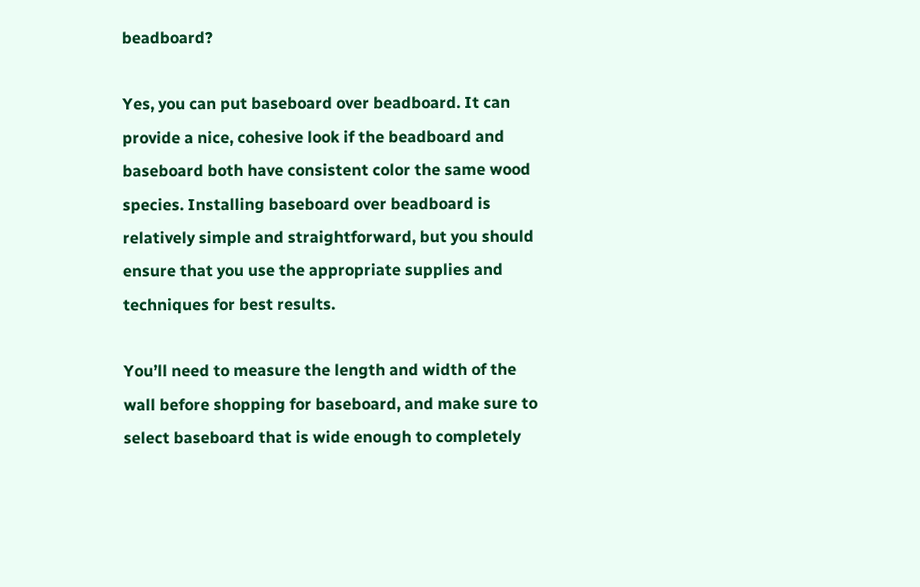beadboard?

Yes, you can put baseboard over beadboard. It can provide a nice, cohesive look if the beadboard and baseboard both have consistent color the same wood species. Installing baseboard over beadboard is relatively simple and straightforward, but you should ensure that you use the appropriate supplies and techniques for best results.

You’ll need to measure the length and width of the wall before shopping for baseboard, and make sure to select baseboard that is wide enough to completely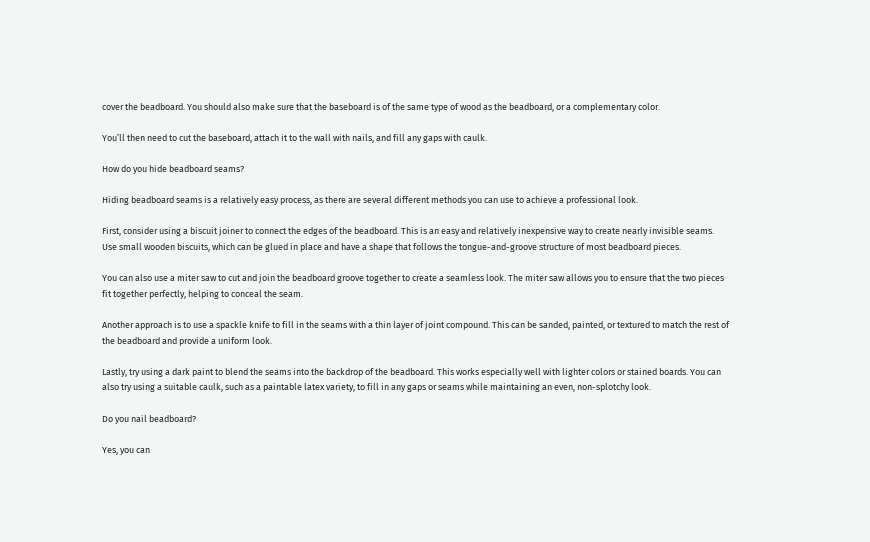cover the beadboard. You should also make sure that the baseboard is of the same type of wood as the beadboard, or a complementary color.

You’ll then need to cut the baseboard, attach it to the wall with nails, and fill any gaps with caulk.

How do you hide beadboard seams?

Hiding beadboard seams is a relatively easy process, as there are several different methods you can use to achieve a professional look.

First, consider using a biscuit joiner to connect the edges of the beadboard. This is an easy and relatively inexpensive way to create nearly invisible seams. Use small wooden biscuits, which can be glued in place and have a shape that follows the tongue-and-groove structure of most beadboard pieces.

You can also use a miter saw to cut and join the beadboard groove together to create a seamless look. The miter saw allows you to ensure that the two pieces fit together perfectly, helping to conceal the seam.

Another approach is to use a spackle knife to fill in the seams with a thin layer of joint compound. This can be sanded, painted, or textured to match the rest of the beadboard and provide a uniform look.

Lastly, try using a dark paint to blend the seams into the backdrop of the beadboard. This works especially well with lighter colors or stained boards. You can also try using a suitable caulk, such as a paintable latex variety, to fill in any gaps or seams while maintaining an even, non-splotchy look.

Do you nail beadboard?

Yes, you can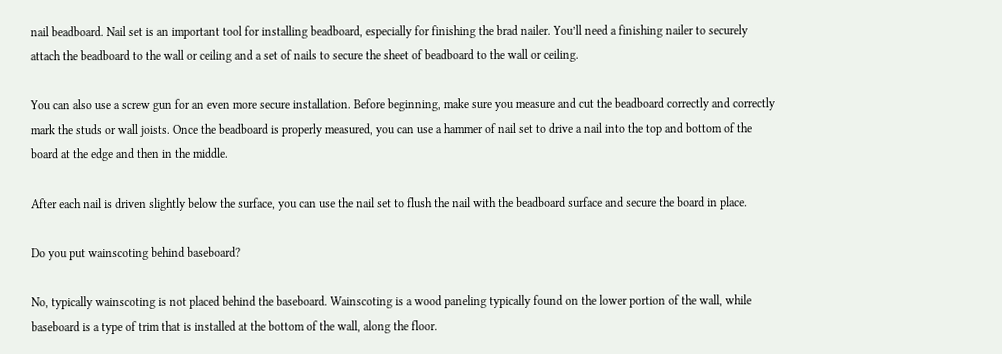nail beadboard. Nail set is an important tool for installing beadboard, especially for finishing the brad nailer. You’ll need a finishing nailer to securely attach the beadboard to the wall or ceiling and a set of nails to secure the sheet of beadboard to the wall or ceiling.

You can also use a screw gun for an even more secure installation. Before beginning, make sure you measure and cut the beadboard correctly and correctly mark the studs or wall joists. Once the beadboard is properly measured, you can use a hammer of nail set to drive a nail into the top and bottom of the board at the edge and then in the middle.

After each nail is driven slightly below the surface, you can use the nail set to flush the nail with the beadboard surface and secure the board in place.

Do you put wainscoting behind baseboard?

No, typically wainscoting is not placed behind the baseboard. Wainscoting is a wood paneling typically found on the lower portion of the wall, while baseboard is a type of trim that is installed at the bottom of the wall, along the floor.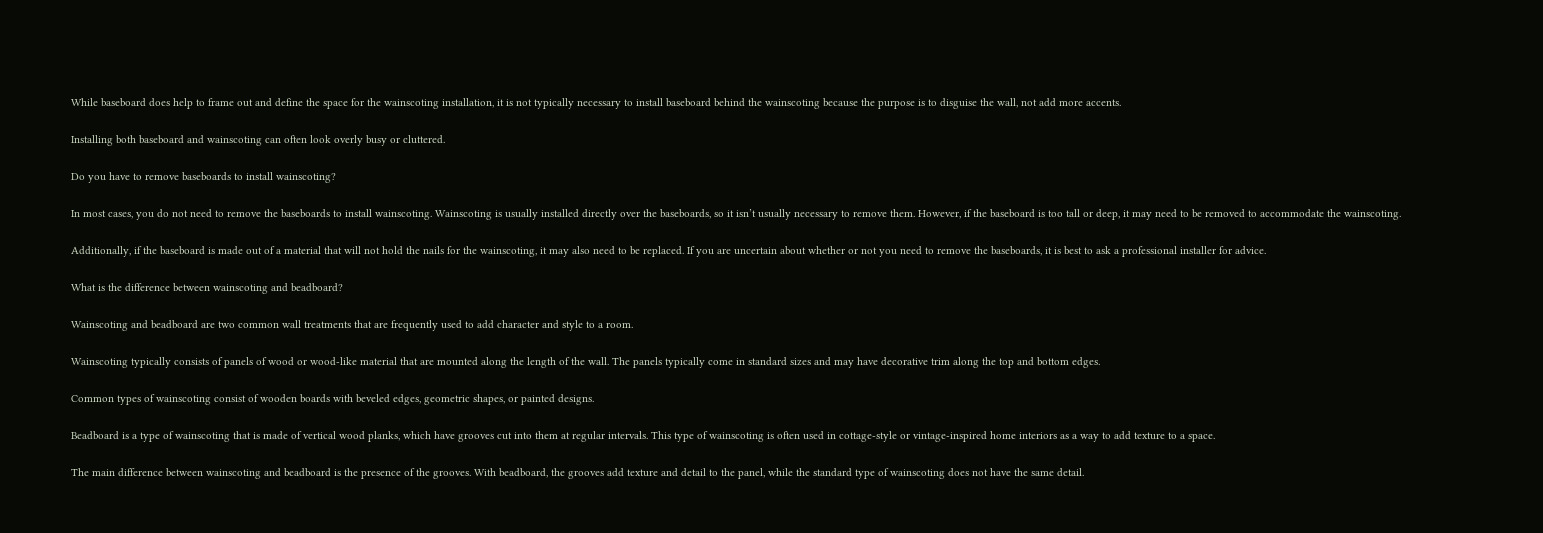While baseboard does help to frame out and define the space for the wainscoting installation, it is not typically necessary to install baseboard behind the wainscoting because the purpose is to disguise the wall, not add more accents.

Installing both baseboard and wainscoting can often look overly busy or cluttered.

Do you have to remove baseboards to install wainscoting?

In most cases, you do not need to remove the baseboards to install wainscoting. Wainscoting is usually installed directly over the baseboards, so it isn’t usually necessary to remove them. However, if the baseboard is too tall or deep, it may need to be removed to accommodate the wainscoting.

Additionally, if the baseboard is made out of a material that will not hold the nails for the wainscoting, it may also need to be replaced. If you are uncertain about whether or not you need to remove the baseboards, it is best to ask a professional installer for advice.

What is the difference between wainscoting and beadboard?

Wainscoting and beadboard are two common wall treatments that are frequently used to add character and style to a room.

Wainscoting typically consists of panels of wood or wood-like material that are mounted along the length of the wall. The panels typically come in standard sizes and may have decorative trim along the top and bottom edges.

Common types of wainscoting consist of wooden boards with beveled edges, geometric shapes, or painted designs.

Beadboard is a type of wainscoting that is made of vertical wood planks, which have grooves cut into them at regular intervals. This type of wainscoting is often used in cottage-style or vintage-inspired home interiors as a way to add texture to a space.

The main difference between wainscoting and beadboard is the presence of the grooves. With beadboard, the grooves add texture and detail to the panel, while the standard type of wainscoting does not have the same detail.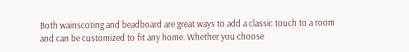Both wainscoting and beadboard are great ways to add a classic touch to a room and can be customized to fit any home. Whether you choose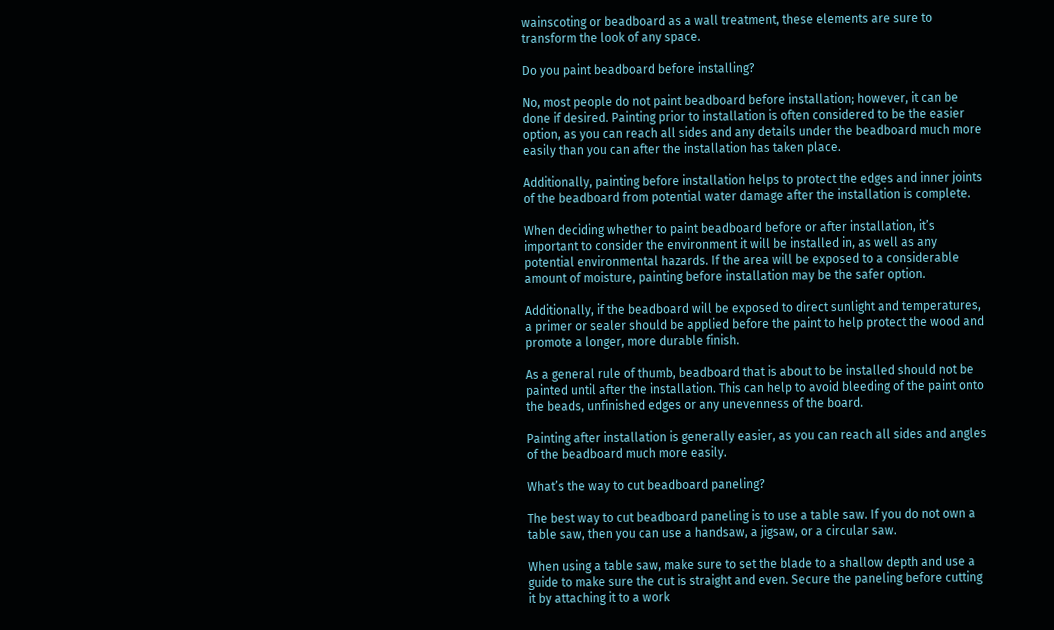wainscoting or beadboard as a wall treatment, these elements are sure to transform the look of any space.

Do you paint beadboard before installing?

No, most people do not paint beadboard before installation; however, it can be done if desired. Painting prior to installation is often considered to be the easier option, as you can reach all sides and any details under the beadboard much more easily than you can after the installation has taken place.

Additionally, painting before installation helps to protect the edges and inner joints of the beadboard from potential water damage after the installation is complete.

When deciding whether to paint beadboard before or after installation, it’s important to consider the environment it will be installed in, as well as any potential environmental hazards. If the area will be exposed to a considerable amount of moisture, painting before installation may be the safer option.

Additionally, if the beadboard will be exposed to direct sunlight and temperatures, a primer or sealer should be applied before the paint to help protect the wood and promote a longer, more durable finish.

As a general rule of thumb, beadboard that is about to be installed should not be painted until after the installation. This can help to avoid bleeding of the paint onto the beads, unfinished edges or any unevenness of the board.

Painting after installation is generally easier, as you can reach all sides and angles of the beadboard much more easily.

What’s the way to cut beadboard paneling?

The best way to cut beadboard paneling is to use a table saw. If you do not own a table saw, then you can use a handsaw, a jigsaw, or a circular saw.

When using a table saw, make sure to set the blade to a shallow depth and use a guide to make sure the cut is straight and even. Secure the paneling before cutting it by attaching it to a work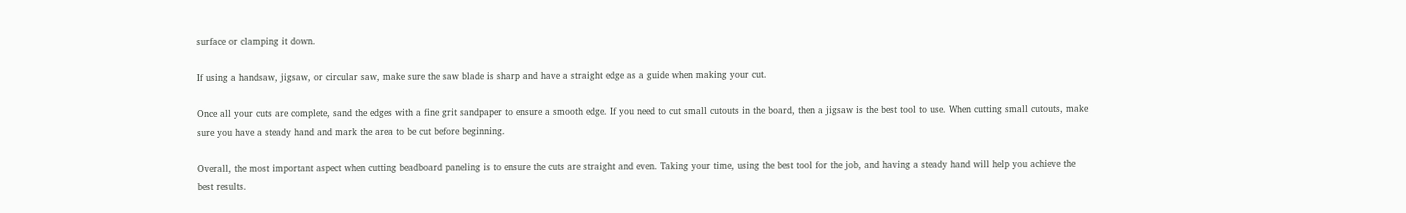surface or clamping it down.

If using a handsaw, jigsaw, or circular saw, make sure the saw blade is sharp and have a straight edge as a guide when making your cut.

Once all your cuts are complete, sand the edges with a fine grit sandpaper to ensure a smooth edge. If you need to cut small cutouts in the board, then a jigsaw is the best tool to use. When cutting small cutouts, make sure you have a steady hand and mark the area to be cut before beginning.

Overall, the most important aspect when cutting beadboard paneling is to ensure the cuts are straight and even. Taking your time, using the best tool for the job, and having a steady hand will help you achieve the best results.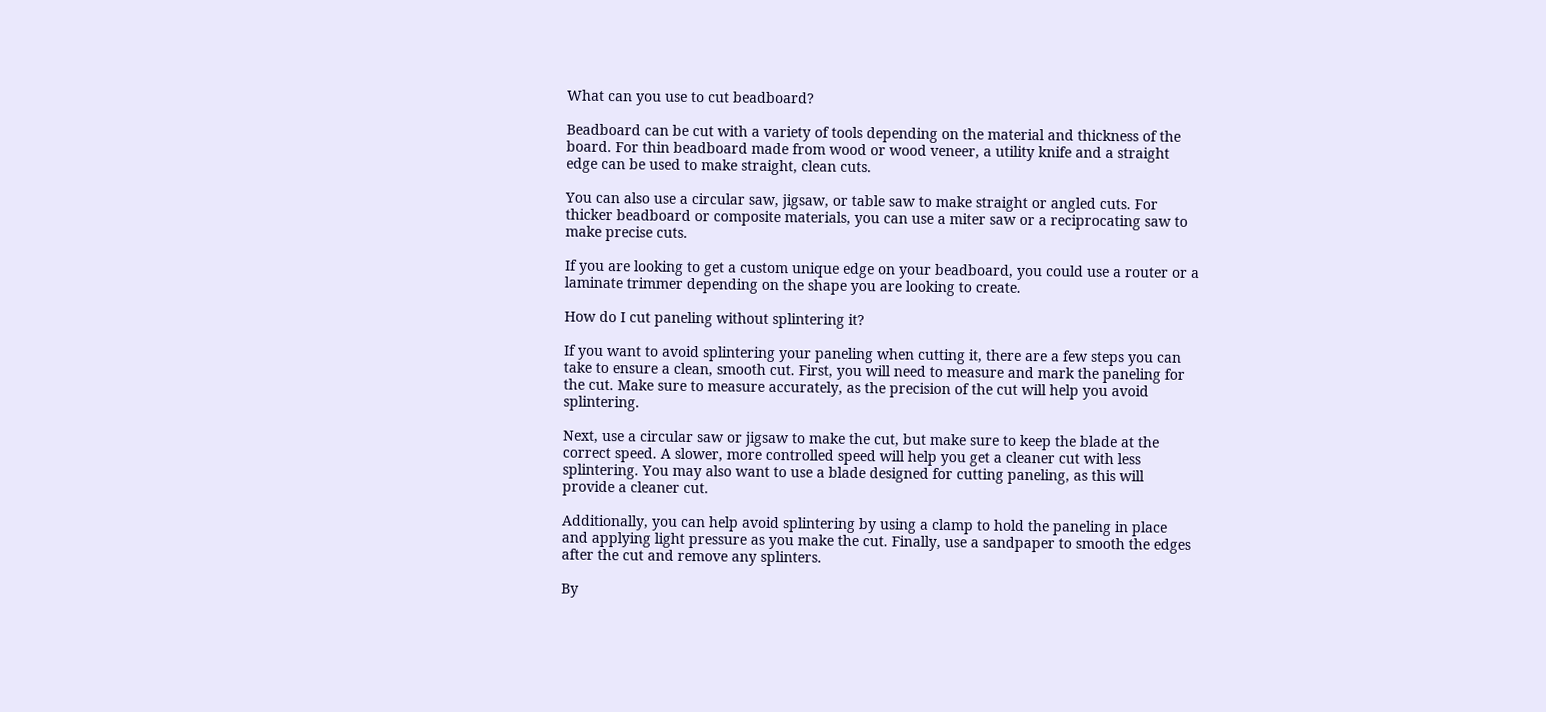What can you use to cut beadboard?

Beadboard can be cut with a variety of tools depending on the material and thickness of the board. For thin beadboard made from wood or wood veneer, a utility knife and a straight edge can be used to make straight, clean cuts.

You can also use a circular saw, jigsaw, or table saw to make straight or angled cuts. For thicker beadboard or composite materials, you can use a miter saw or a reciprocating saw to make precise cuts.

If you are looking to get a custom unique edge on your beadboard, you could use a router or a laminate trimmer depending on the shape you are looking to create.

How do I cut paneling without splintering it?

If you want to avoid splintering your paneling when cutting it, there are a few steps you can take to ensure a clean, smooth cut. First, you will need to measure and mark the paneling for the cut. Make sure to measure accurately, as the precision of the cut will help you avoid splintering.

Next, use a circular saw or jigsaw to make the cut, but make sure to keep the blade at the correct speed. A slower, more controlled speed will help you get a cleaner cut with less splintering. You may also want to use a blade designed for cutting paneling, as this will provide a cleaner cut.

Additionally, you can help avoid splintering by using a clamp to hold the paneling in place and applying light pressure as you make the cut. Finally, use a sandpaper to smooth the edges after the cut and remove any splinters.

By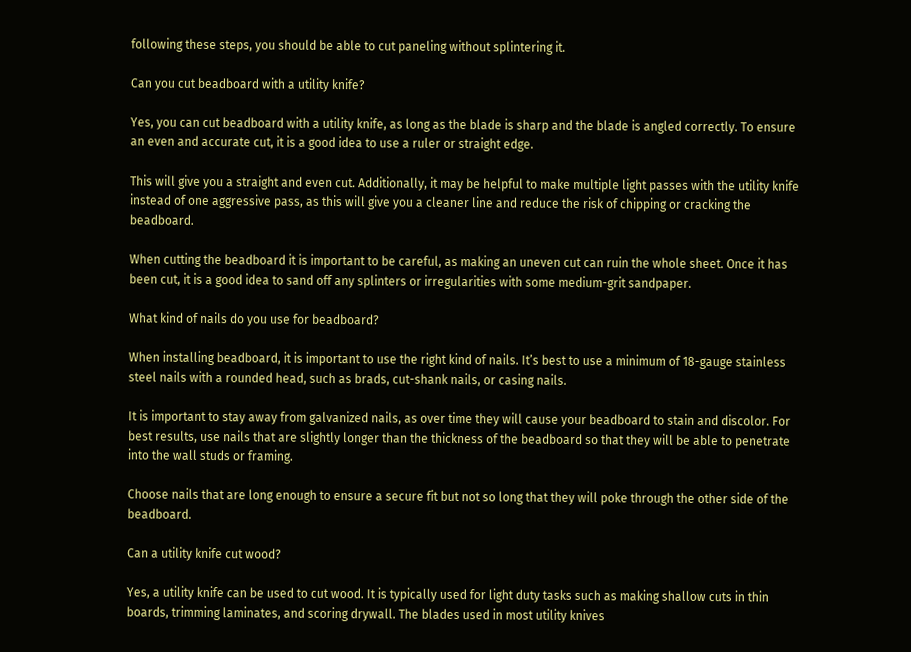following these steps, you should be able to cut paneling without splintering it.

Can you cut beadboard with a utility knife?

Yes, you can cut beadboard with a utility knife, as long as the blade is sharp and the blade is angled correctly. To ensure an even and accurate cut, it is a good idea to use a ruler or straight edge.

This will give you a straight and even cut. Additionally, it may be helpful to make multiple light passes with the utility knife instead of one aggressive pass, as this will give you a cleaner line and reduce the risk of chipping or cracking the beadboard.

When cutting the beadboard it is important to be careful, as making an uneven cut can ruin the whole sheet. Once it has been cut, it is a good idea to sand off any splinters or irregularities with some medium-grit sandpaper.

What kind of nails do you use for beadboard?

When installing beadboard, it is important to use the right kind of nails. It’s best to use a minimum of 18-gauge stainless steel nails with a rounded head, such as brads, cut-shank nails, or casing nails.

It is important to stay away from galvanized nails, as over time they will cause your beadboard to stain and discolor. For best results, use nails that are slightly longer than the thickness of the beadboard so that they will be able to penetrate into the wall studs or framing.

Choose nails that are long enough to ensure a secure fit but not so long that they will poke through the other side of the beadboard.

Can a utility knife cut wood?

Yes, a utility knife can be used to cut wood. It is typically used for light duty tasks such as making shallow cuts in thin boards, trimming laminates, and scoring drywall. The blades used in most utility knives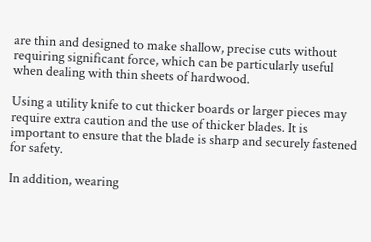are thin and designed to make shallow, precise cuts without requiring significant force, which can be particularly useful when dealing with thin sheets of hardwood.

Using a utility knife to cut thicker boards or larger pieces may require extra caution and the use of thicker blades. It is important to ensure that the blade is sharp and securely fastened for safety.

In addition, wearing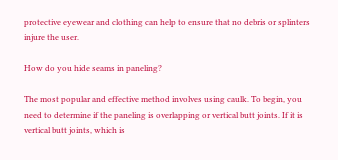protective eyewear and clothing can help to ensure that no debris or splinters injure the user.

How do you hide seams in paneling?

The most popular and effective method involves using caulk. To begin, you need to determine if the paneling is overlapping or vertical butt joints. If it is vertical butt joints, which is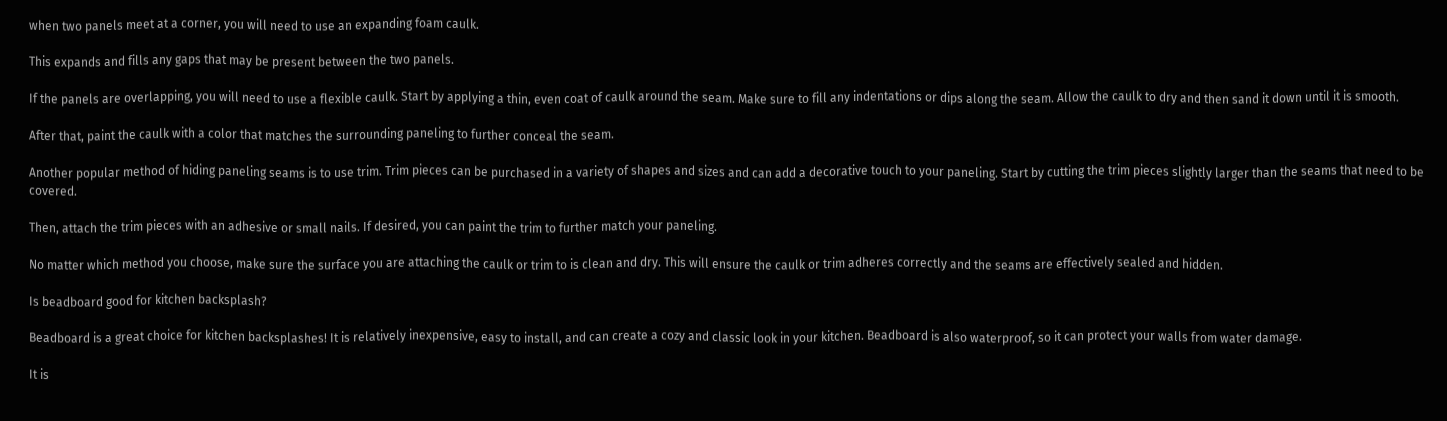when two panels meet at a corner, you will need to use an expanding foam caulk.

This expands and fills any gaps that may be present between the two panels.

If the panels are overlapping, you will need to use a flexible caulk. Start by applying a thin, even coat of caulk around the seam. Make sure to fill any indentations or dips along the seam. Allow the caulk to dry and then sand it down until it is smooth.

After that, paint the caulk with a color that matches the surrounding paneling to further conceal the seam.

Another popular method of hiding paneling seams is to use trim. Trim pieces can be purchased in a variety of shapes and sizes and can add a decorative touch to your paneling. Start by cutting the trim pieces slightly larger than the seams that need to be covered.

Then, attach the trim pieces with an adhesive or small nails. If desired, you can paint the trim to further match your paneling.

No matter which method you choose, make sure the surface you are attaching the caulk or trim to is clean and dry. This will ensure the caulk or trim adheres correctly and the seams are effectively sealed and hidden.

Is beadboard good for kitchen backsplash?

Beadboard is a great choice for kitchen backsplashes! It is relatively inexpensive, easy to install, and can create a cozy and classic look in your kitchen. Beadboard is also waterproof, so it can protect your walls from water damage.

It is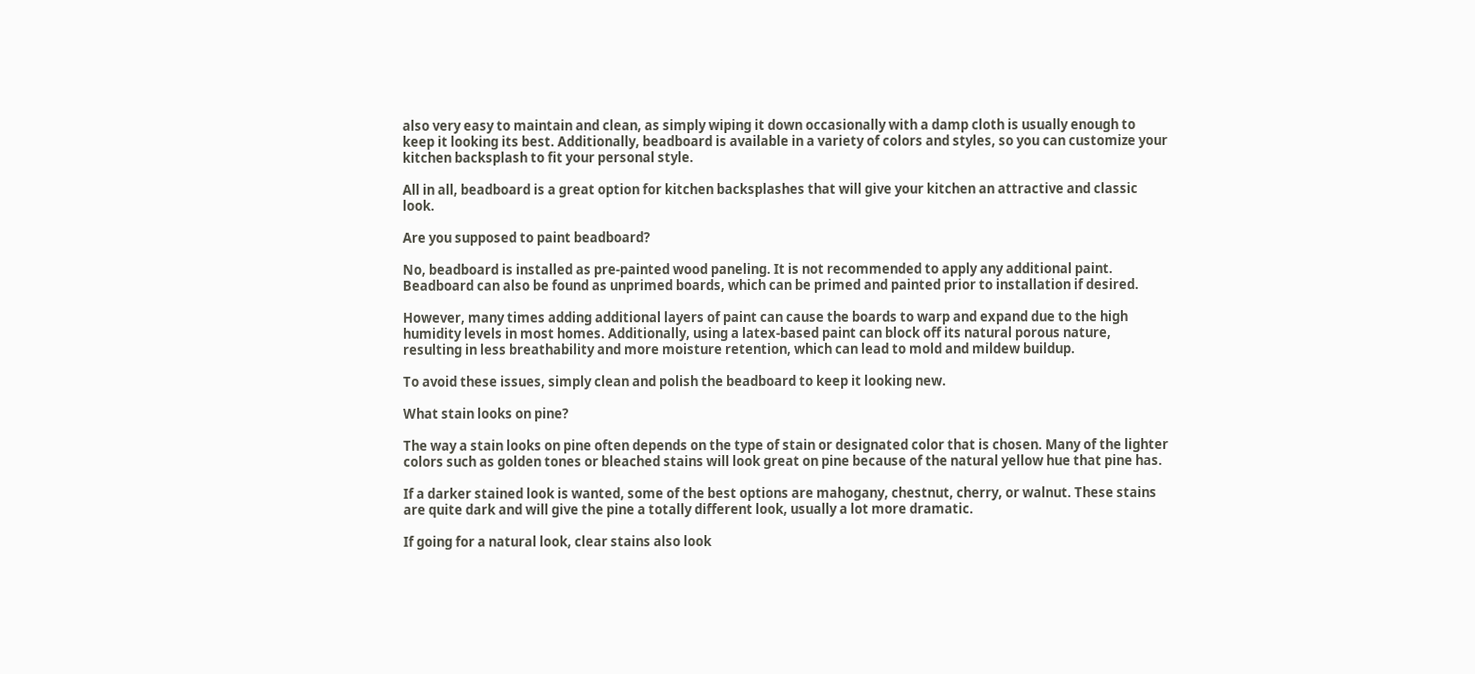also very easy to maintain and clean, as simply wiping it down occasionally with a damp cloth is usually enough to keep it looking its best. Additionally, beadboard is available in a variety of colors and styles, so you can customize your kitchen backsplash to fit your personal style.

All in all, beadboard is a great option for kitchen backsplashes that will give your kitchen an attractive and classic look.

Are you supposed to paint beadboard?

No, beadboard is installed as pre-painted wood paneling. It is not recommended to apply any additional paint. Beadboard can also be found as unprimed boards, which can be primed and painted prior to installation if desired.

However, many times adding additional layers of paint can cause the boards to warp and expand due to the high humidity levels in most homes. Additionally, using a latex-based paint can block off its natural porous nature, resulting in less breathability and more moisture retention, which can lead to mold and mildew buildup.

To avoid these issues, simply clean and polish the beadboard to keep it looking new.

What stain looks on pine?

The way a stain looks on pine often depends on the type of stain or designated color that is chosen. Many of the lighter colors such as golden tones or bleached stains will look great on pine because of the natural yellow hue that pine has.

If a darker stained look is wanted, some of the best options are mahogany, chestnut, cherry, or walnut. These stains are quite dark and will give the pine a totally different look, usually a lot more dramatic.

If going for a natural look, clear stains also look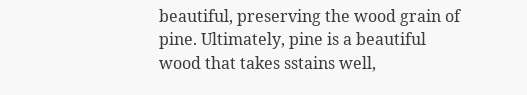beautiful, preserving the wood grain of pine. Ultimately, pine is a beautiful wood that takes sstains well,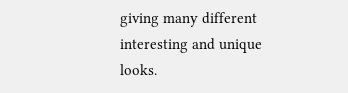giving many different interesting and unique looks.